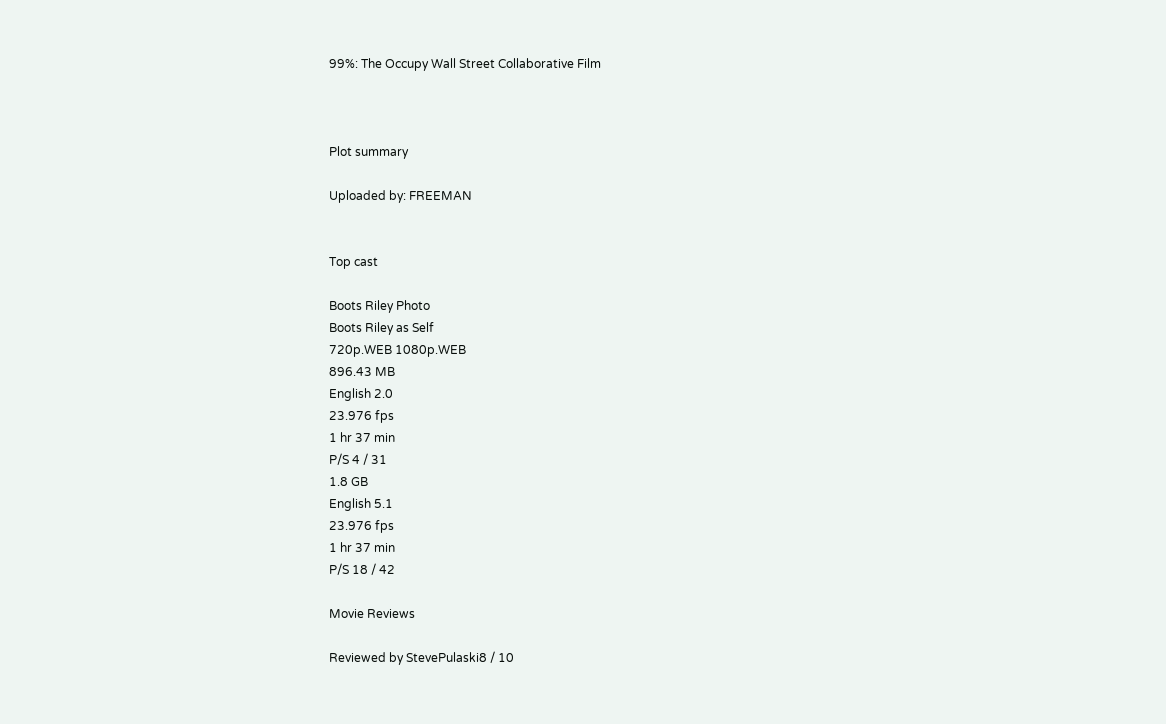99%: The Occupy Wall Street Collaborative Film



Plot summary

Uploaded by: FREEMAN


Top cast

Boots Riley Photo
Boots Riley as Self
720p.WEB 1080p.WEB
896.43 MB
English 2.0
23.976 fps
1 hr 37 min
P/S 4 / 31
1.8 GB
English 5.1
23.976 fps
1 hr 37 min
P/S 18 / 42

Movie Reviews

Reviewed by StevePulaski8 / 10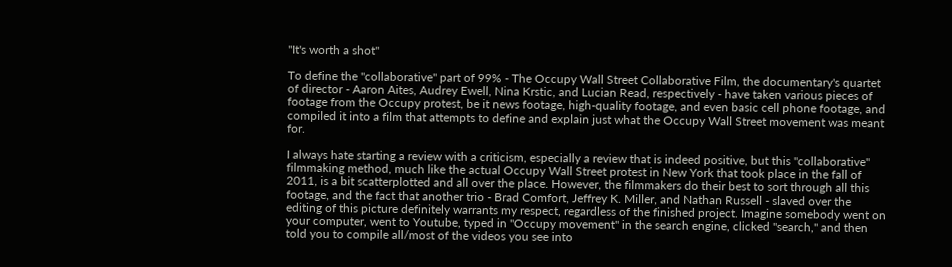"It's worth a shot"

To define the "collaborative" part of 99% - The Occupy Wall Street Collaborative Film, the documentary's quartet of director - Aaron Aites, Audrey Ewell, Nina Krstic, and Lucian Read, respectively - have taken various pieces of footage from the Occupy protest, be it news footage, high-quality footage, and even basic cell phone footage, and compiled it into a film that attempts to define and explain just what the Occupy Wall Street movement was meant for.

I always hate starting a review with a criticism, especially a review that is indeed positive, but this "collaborative" filmmaking method, much like the actual Occupy Wall Street protest in New York that took place in the fall of 2011, is a bit scatterplotted and all over the place. However, the filmmakers do their best to sort through all this footage, and the fact that another trio - Brad Comfort, Jeffrey K. Miller, and Nathan Russell - slaved over the editing of this picture definitely warrants my respect, regardless of the finished project. Imagine somebody went on your computer, went to Youtube, typed in "Occupy movement" in the search engine, clicked "search," and then told you to compile all/most of the videos you see into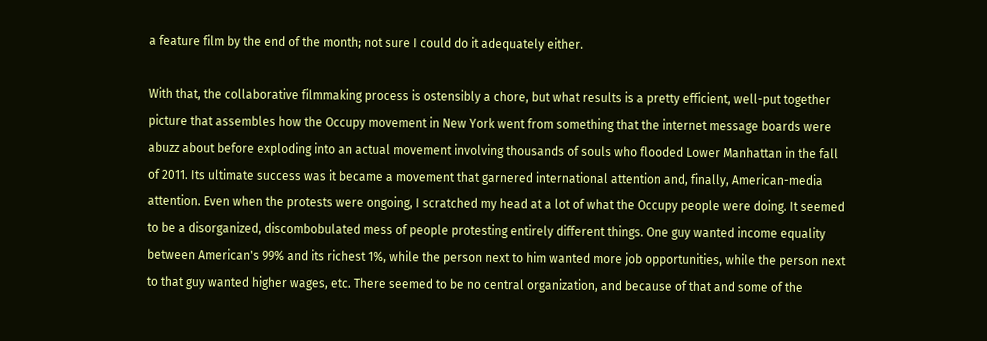a feature film by the end of the month; not sure I could do it adequately either.

With that, the collaborative filmmaking process is ostensibly a chore, but what results is a pretty efficient, well-put together picture that assembles how the Occupy movement in New York went from something that the internet message boards were abuzz about before exploding into an actual movement involving thousands of souls who flooded Lower Manhattan in the fall of 2011. Its ultimate success was it became a movement that garnered international attention and, finally, American-media attention. Even when the protests were ongoing, I scratched my head at a lot of what the Occupy people were doing. It seemed to be a disorganized, discombobulated mess of people protesting entirely different things. One guy wanted income equality between American's 99% and its richest 1%, while the person next to him wanted more job opportunities, while the person next to that guy wanted higher wages, etc. There seemed to be no central organization, and because of that and some of the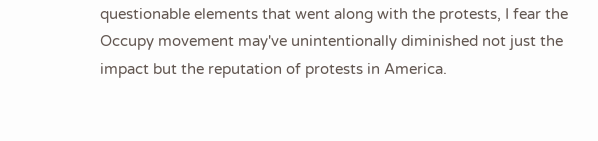questionable elements that went along with the protests, I fear the Occupy movement may've unintentionally diminished not just the impact but the reputation of protests in America.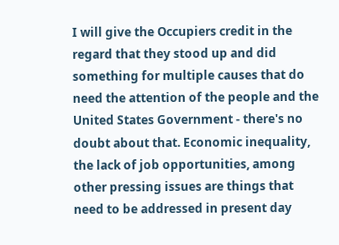I will give the Occupiers credit in the regard that they stood up and did something for multiple causes that do need the attention of the people and the United States Government - there's no doubt about that. Economic inequality, the lack of job opportunities, among other pressing issues are things that need to be addressed in present day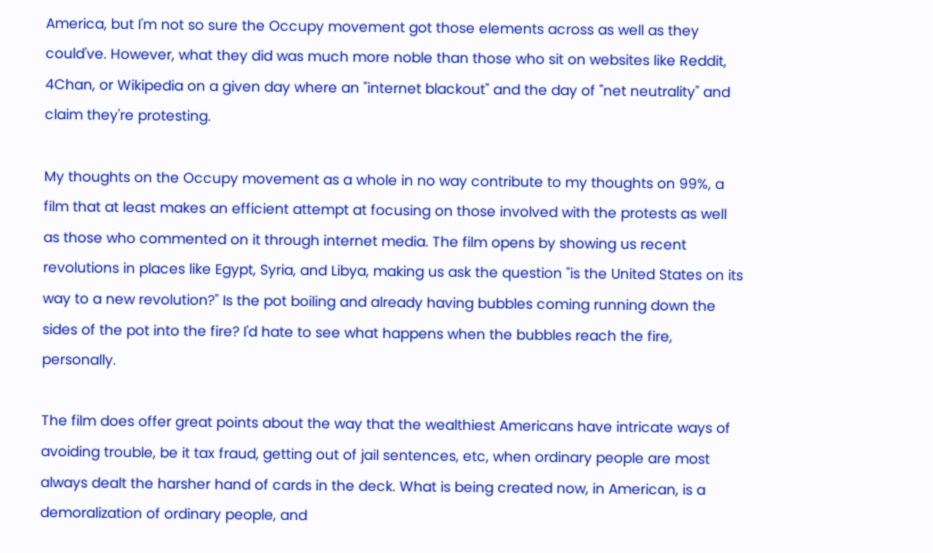America, but I'm not so sure the Occupy movement got those elements across as well as they could've. However, what they did was much more noble than those who sit on websites like Reddit, 4Chan, or Wikipedia on a given day where an "internet blackout" and the day of "net neutrality" and claim they're protesting.

My thoughts on the Occupy movement as a whole in no way contribute to my thoughts on 99%, a film that at least makes an efficient attempt at focusing on those involved with the protests as well as those who commented on it through internet media. The film opens by showing us recent revolutions in places like Egypt, Syria, and Libya, making us ask the question "is the United States on its way to a new revolution?" Is the pot boiling and already having bubbles coming running down the sides of the pot into the fire? I'd hate to see what happens when the bubbles reach the fire, personally.

The film does offer great points about the way that the wealthiest Americans have intricate ways of avoiding trouble, be it tax fraud, getting out of jail sentences, etc, when ordinary people are most always dealt the harsher hand of cards in the deck. What is being created now, in American, is a demoralization of ordinary people, and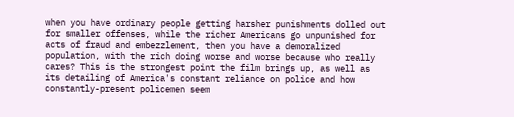when you have ordinary people getting harsher punishments dolled out for smaller offenses, while the richer Americans go unpunished for acts of fraud and embezzlement, then you have a demoralized population, with the rich doing worse and worse because who really cares? This is the strongest point the film brings up, as well as its detailing of America's constant reliance on police and how constantly-present policemen seem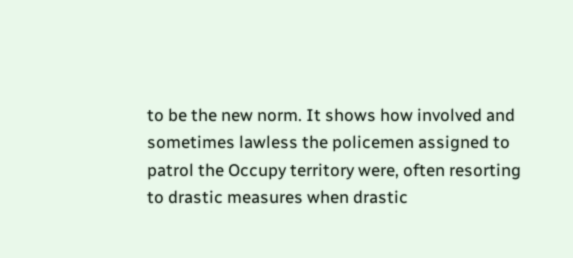to be the new norm. It shows how involved and sometimes lawless the policemen assigned to patrol the Occupy territory were, often resorting to drastic measures when drastic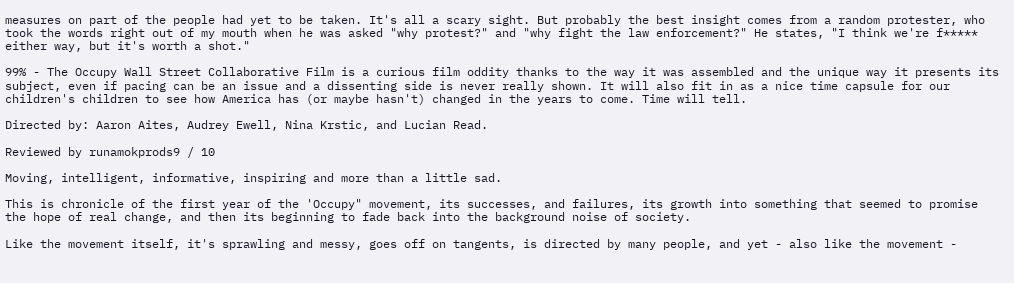measures on part of the people had yet to be taken. It's all a scary sight. But probably the best insight comes from a random protester, who took the words right out of my mouth when he was asked "why protest?" and "why fight the law enforcement?" He states, "I think we're f***** either way, but it's worth a shot."

99% - The Occupy Wall Street Collaborative Film is a curious film oddity thanks to the way it was assembled and the unique way it presents its subject, even if pacing can be an issue and a dissenting side is never really shown. It will also fit in as a nice time capsule for our children's children to see how America has (or maybe hasn't) changed in the years to come. Time will tell.

Directed by: Aaron Aites, Audrey Ewell, Nina Krstic, and Lucian Read.

Reviewed by runamokprods9 / 10

Moving, intelligent, informative, inspiring and more than a little sad.

This is chronicle of the first year of the 'Occupy" movement, its successes, and failures, its growth into something that seemed to promise the hope of real change, and then its beginning to fade back into the background noise of society.

Like the movement itself, it's sprawling and messy, goes off on tangents, is directed by many people, and yet - also like the movement -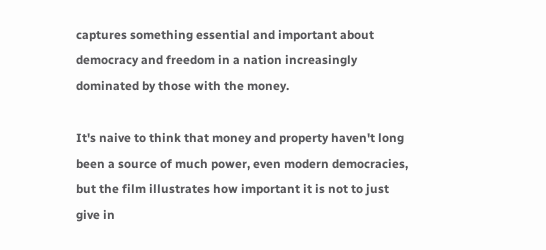captures something essential and important about democracy and freedom in a nation increasingly dominated by those with the money.

It's naive to think that money and property haven't long been a source of much power, even modern democracies, but the film illustrates how important it is not to just give in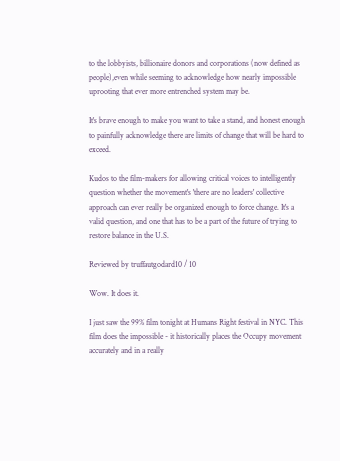to the lobbyists, billionaire donors and corporations (now defined as people),even while seeming to acknowledge how nearly impossible uprooting that ever more entrenched system may be.

It's brave enough to make you want to take a stand, and honest enough to painfully acknowledge there are limits of change that will be hard to exceed.

Kudos to the film-makers for allowing critical voices to intelligently question whether the movement's 'there are no leaders' collective approach can ever really be organized enough to force change. It's a valid question, and one that has to be a part of the future of trying to restore balance in the U.S.

Reviewed by truffautgodard10 / 10

Wow. It does it.

I just saw the 99% film tonight at Humans Right festival in NYC. This film does the impossible - it historically places the Occupy movement accurately and in a really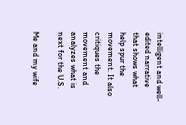intelligent and well-edited narrative that shows what help spur the movement. It also critiques the movement and analyzes what is next for the U.S.

Me and my wife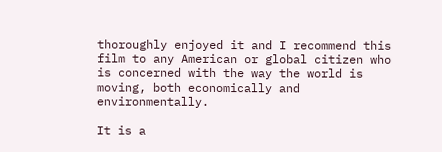thoroughly enjoyed it and I recommend this film to any American or global citizen who is concerned with the way the world is moving, both economically and environmentally.

It is a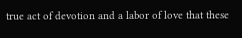true act of devotion and a labor of love that these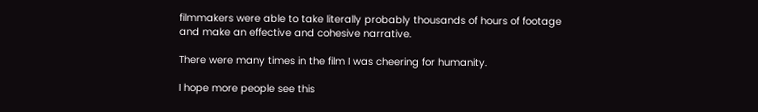filmmakers were able to take literally probably thousands of hours of footage and make an effective and cohesive narrative.

There were many times in the film I was cheering for humanity.

I hope more people see this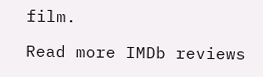film.

Read more IMDb reviews